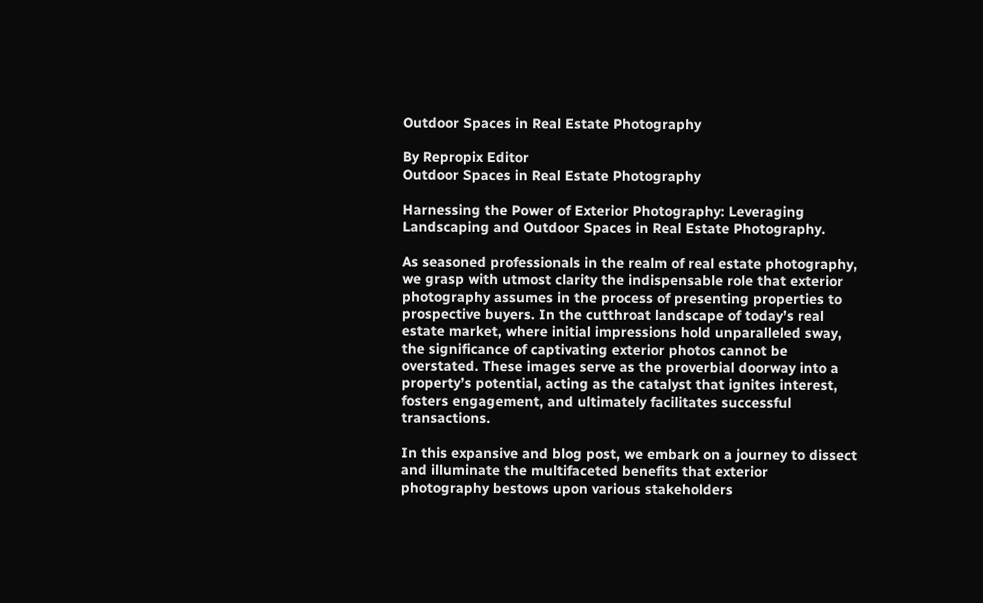Outdoor Spaces in Real Estate Photography

By Repropix Editor
Outdoor Spaces in Real Estate Photography

Harnessing the Power of Exterior Photography: Leveraging Landscaping and Outdoor Spaces in Real Estate Photography.

As seasoned professionals in the realm of real estate photography, we grasp with utmost clarity the indispensable role that exterior photography assumes in the process of presenting properties to prospective buyers. In the cutthroat landscape of today’s real estate market, where initial impressions hold unparalleled sway, the significance of captivating exterior photos cannot be overstated. These images serve as the proverbial doorway into a property’s potential, acting as the catalyst that ignites interest, fosters engagement, and ultimately facilitates successful transactions.

In this expansive and blog post, we embark on a journey to dissect and illuminate the multifaceted benefits that exterior photography bestows upon various stakeholders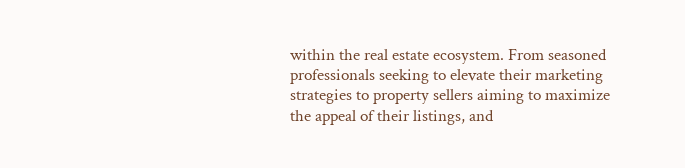within the real estate ecosystem. From seasoned professionals seeking to elevate their marketing strategies to property sellers aiming to maximize the appeal of their listings, and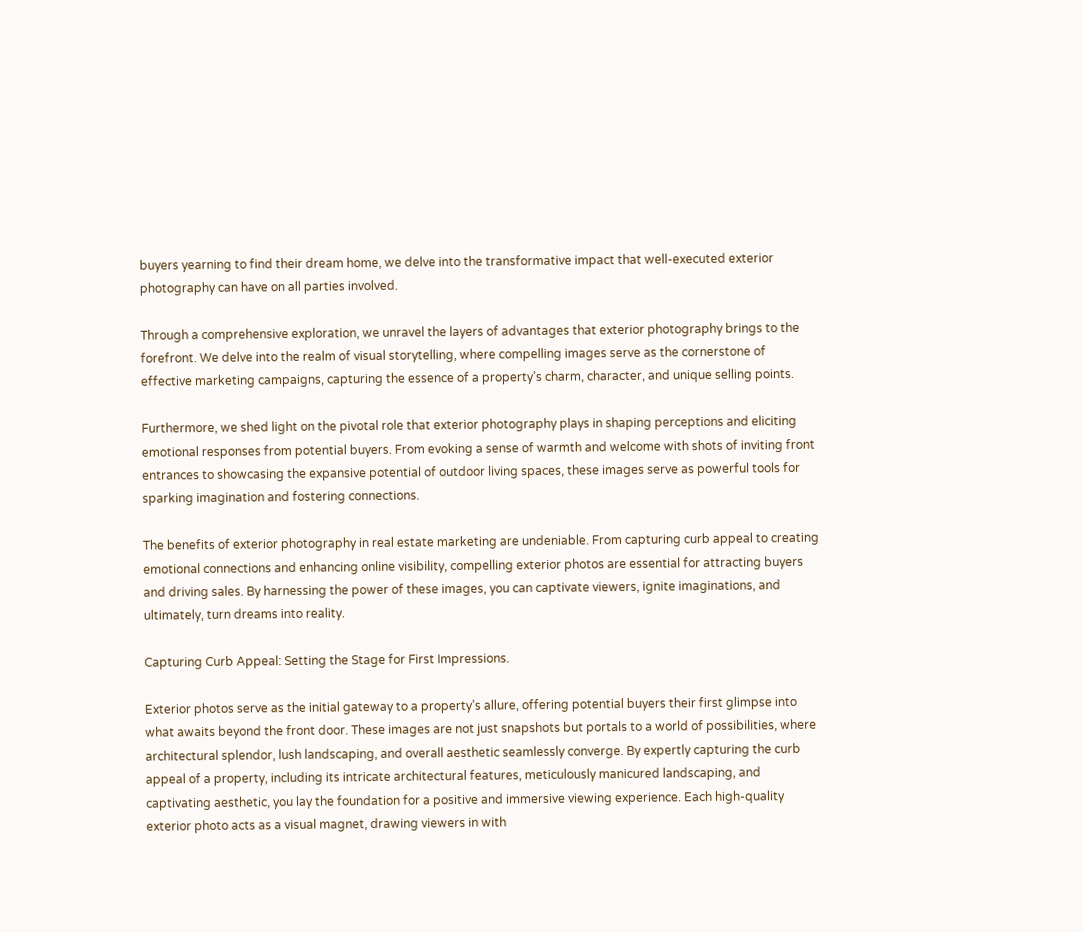buyers yearning to find their dream home, we delve into the transformative impact that well-executed exterior photography can have on all parties involved.

Through a comprehensive exploration, we unravel the layers of advantages that exterior photography brings to the forefront. We delve into the realm of visual storytelling, where compelling images serve as the cornerstone of effective marketing campaigns, capturing the essence of a property’s charm, character, and unique selling points.

Furthermore, we shed light on the pivotal role that exterior photography plays in shaping perceptions and eliciting emotional responses from potential buyers. From evoking a sense of warmth and welcome with shots of inviting front entrances to showcasing the expansive potential of outdoor living spaces, these images serve as powerful tools for sparking imagination and fostering connections.

The benefits of exterior photography in real estate marketing are undeniable. From capturing curb appeal to creating emotional connections and enhancing online visibility, compelling exterior photos are essential for attracting buyers and driving sales. By harnessing the power of these images, you can captivate viewers, ignite imaginations, and ultimately, turn dreams into reality.

Capturing Curb Appeal: Setting the Stage for First Impressions.

Exterior photos serve as the initial gateway to a property’s allure, offering potential buyers their first glimpse into what awaits beyond the front door. These images are not just snapshots but portals to a world of possibilities, where architectural splendor, lush landscaping, and overall aesthetic seamlessly converge. By expertly capturing the curb appeal of a property, including its intricate architectural features, meticulously manicured landscaping, and captivating aesthetic, you lay the foundation for a positive and immersive viewing experience. Each high-quality exterior photo acts as a visual magnet, drawing viewers in with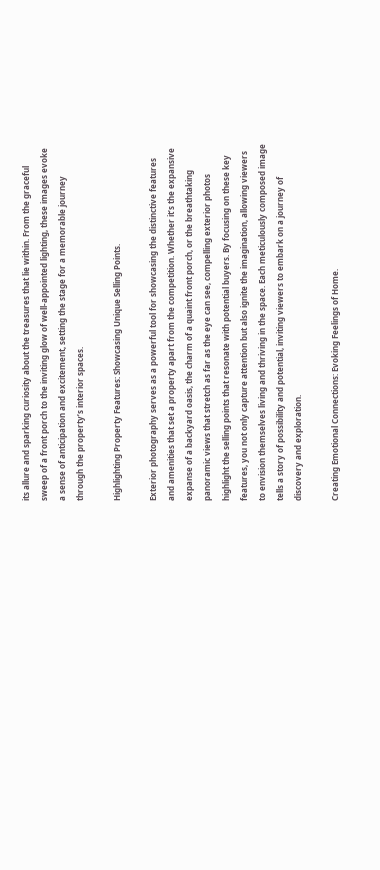its allure and sparking curiosity about the treasures that lie within. From the graceful sweep of a front porch to the inviting glow of well-appointed lighting, these images evoke a sense of anticipation and excitement, setting the stage for a memorable journey through the property’s interior spaces.

Highlighting Property Features: Showcasing Unique Selling Points.

Exterior photography serves as a powerful tool for showcasing the distinctive features and amenities that set a property apart from the competition. Whether it’s the expansive expanse of a backyard oasis, the charm of a quaint front porch, or the breathtaking panoramic views that stretch as far as the eye can see, compelling exterior photos highlight the selling points that resonate with potential buyers. By focusing on these key features, you not only capture attention but also ignite the imagination, allowing viewers to envision themselves living and thriving in the space. Each meticulously composed image tells a story of possibility and potential, inviting viewers to embark on a journey of discovery and exploration.

Creating Emotional Connections: Evoking Feelings of Home.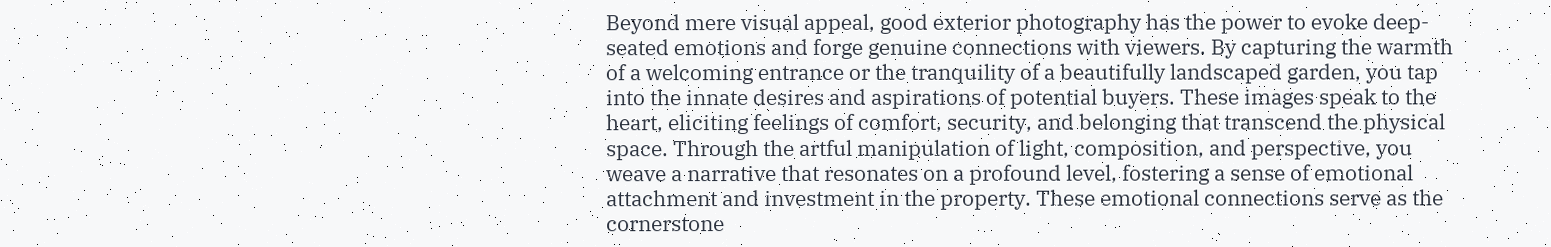Beyond mere visual appeal, good exterior photography has the power to evoke deep-seated emotions and forge genuine connections with viewers. By capturing the warmth of a welcoming entrance or the tranquility of a beautifully landscaped garden, you tap into the innate desires and aspirations of potential buyers. These images speak to the heart, eliciting feelings of comfort, security, and belonging that transcend the physical space. Through the artful manipulation of light, composition, and perspective, you weave a narrative that resonates on a profound level, fostering a sense of emotional attachment and investment in the property. These emotional connections serve as the cornerstone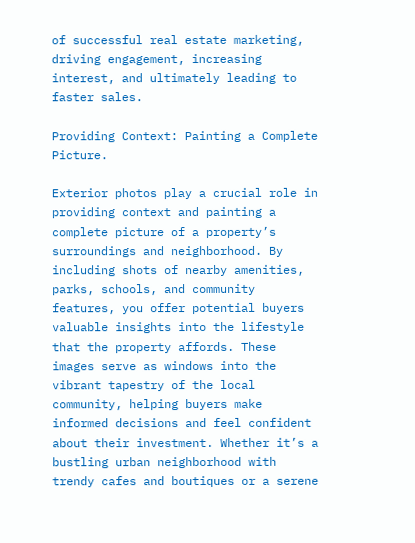of successful real estate marketing, driving engagement, increasing interest, and ultimately leading to faster sales.

Providing Context: Painting a Complete Picture.

Exterior photos play a crucial role in providing context and painting a complete picture of a property’s surroundings and neighborhood. By including shots of nearby amenities, parks, schools, and community features, you offer potential buyers valuable insights into the lifestyle that the property affords. These images serve as windows into the vibrant tapestry of the local community, helping buyers make informed decisions and feel confident about their investment. Whether it’s a bustling urban neighborhood with trendy cafes and boutiques or a serene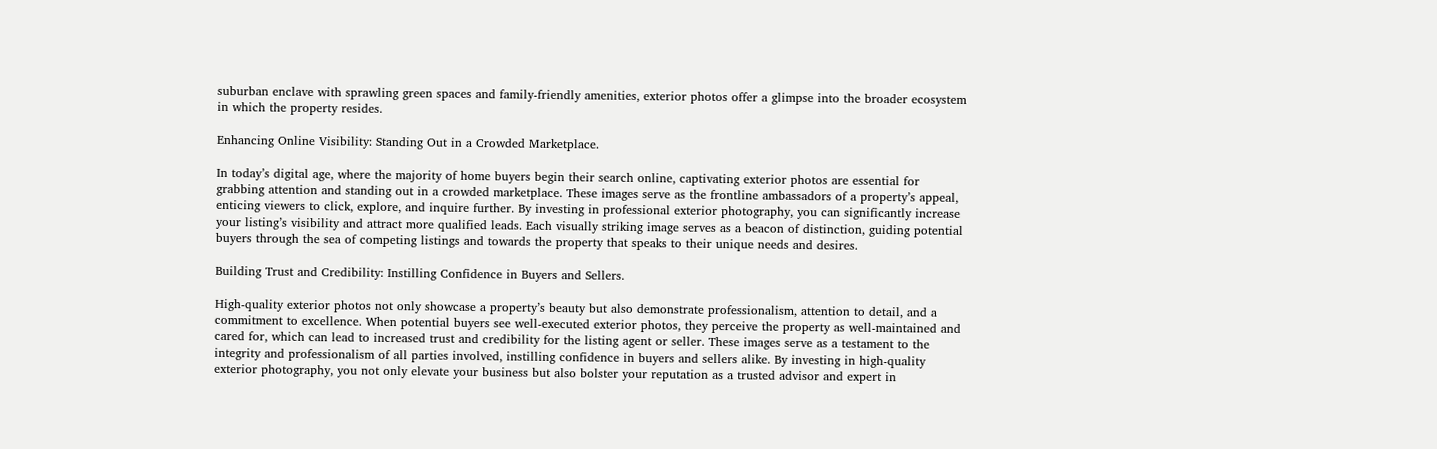suburban enclave with sprawling green spaces and family-friendly amenities, exterior photos offer a glimpse into the broader ecosystem in which the property resides.

Enhancing Online Visibility: Standing Out in a Crowded Marketplace.

In today’s digital age, where the majority of home buyers begin their search online, captivating exterior photos are essential for grabbing attention and standing out in a crowded marketplace. These images serve as the frontline ambassadors of a property’s appeal, enticing viewers to click, explore, and inquire further. By investing in professional exterior photography, you can significantly increase your listing’s visibility and attract more qualified leads. Each visually striking image serves as a beacon of distinction, guiding potential buyers through the sea of competing listings and towards the property that speaks to their unique needs and desires.

Building Trust and Credibility: Instilling Confidence in Buyers and Sellers.

High-quality exterior photos not only showcase a property’s beauty but also demonstrate professionalism, attention to detail, and a commitment to excellence. When potential buyers see well-executed exterior photos, they perceive the property as well-maintained and cared for, which can lead to increased trust and credibility for the listing agent or seller. These images serve as a testament to the integrity and professionalism of all parties involved, instilling confidence in buyers and sellers alike. By investing in high-quality exterior photography, you not only elevate your business but also bolster your reputation as a trusted advisor and expert in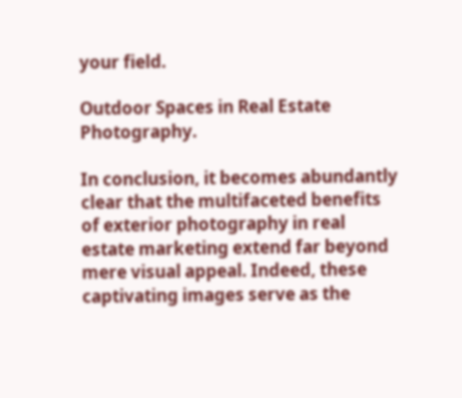your field.

Outdoor Spaces in Real Estate Photography.

In conclusion, it becomes abundantly clear that the multifaceted benefits of exterior photography in real estate marketing extend far beyond mere visual appeal. Indeed, these captivating images serve as the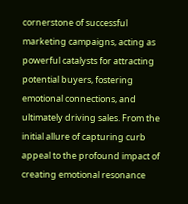cornerstone of successful marketing campaigns, acting as powerful catalysts for attracting potential buyers, fostering emotional connections, and ultimately driving sales. From the initial allure of capturing curb appeal to the profound impact of creating emotional resonance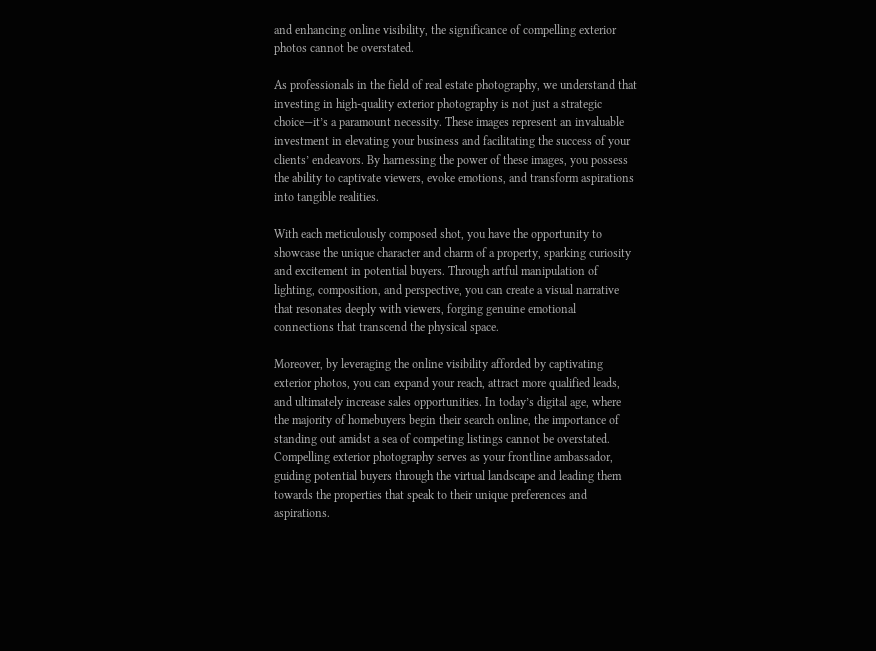and enhancing online visibility, the significance of compelling exterior photos cannot be overstated.

As professionals in the field of real estate photography, we understand that investing in high-quality exterior photography is not just a strategic choice—it’s a paramount necessity. These images represent an invaluable investment in elevating your business and facilitating the success of your clients’ endeavors. By harnessing the power of these images, you possess the ability to captivate viewers, evoke emotions, and transform aspirations into tangible realities.

With each meticulously composed shot, you have the opportunity to showcase the unique character and charm of a property, sparking curiosity and excitement in potential buyers. Through artful manipulation of lighting, composition, and perspective, you can create a visual narrative that resonates deeply with viewers, forging genuine emotional connections that transcend the physical space.

Moreover, by leveraging the online visibility afforded by captivating exterior photos, you can expand your reach, attract more qualified leads, and ultimately increase sales opportunities. In today’s digital age, where the majority of homebuyers begin their search online, the importance of standing out amidst a sea of competing listings cannot be overstated. Compelling exterior photography serves as your frontline ambassador, guiding potential buyers through the virtual landscape and leading them towards the properties that speak to their unique preferences and aspirations.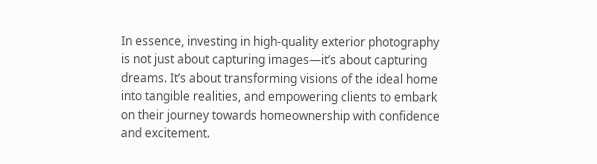In essence, investing in high-quality exterior photography is not just about capturing images—it’s about capturing dreams. It’s about transforming visions of the ideal home into tangible realities, and empowering clients to embark on their journey towards homeownership with confidence and excitement.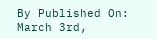By Published On: March 3rd,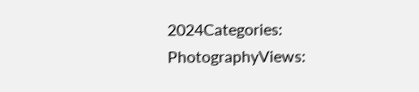2024Categories: PhotographyViews: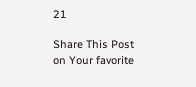21

Share This Post on Your favorite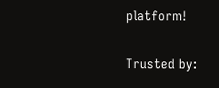platform!

Trusted by: